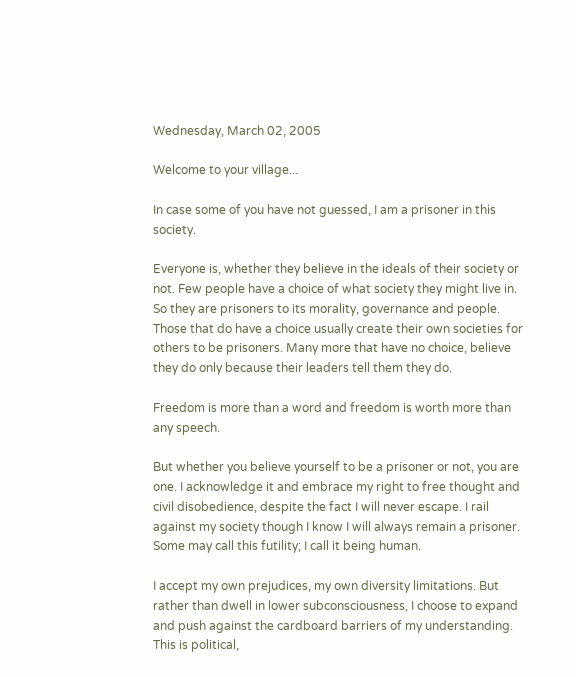Wednesday, March 02, 2005

Welcome to your village...

In case some of you have not guessed, I am a prisoner in this society.

Everyone is, whether they believe in the ideals of their society or not. Few people have a choice of what society they might live in. So they are prisoners to its morality, governance and people. Those that do have a choice usually create their own societies for others to be prisoners. Many more that have no choice, believe they do only because their leaders tell them they do.

Freedom is more than a word and freedom is worth more than any speech.

But whether you believe yourself to be a prisoner or not, you are one. I acknowledge it and embrace my right to free thought and civil disobedience, despite the fact I will never escape. I rail against my society though I know I will always remain a prisoner. Some may call this futility; I call it being human.

I accept my own prejudices, my own diversity limitations. But rather than dwell in lower subconsciousness, I choose to expand and push against the cardboard barriers of my understanding. This is political,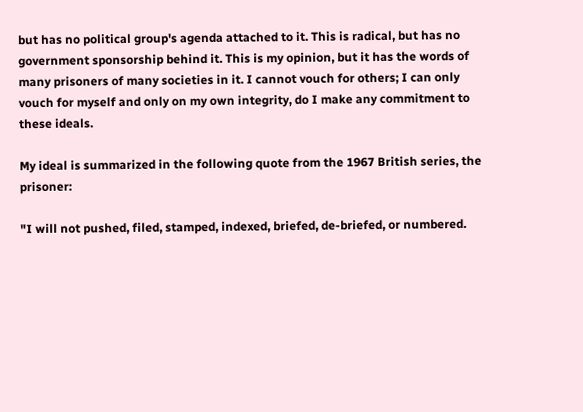but has no political group's agenda attached to it. This is radical, but has no government sponsorship behind it. This is my opinion, but it has the words of many prisoners of many societies in it. I cannot vouch for others; I can only vouch for myself and only on my own integrity, do I make any commitment to these ideals.

My ideal is summarized in the following quote from the 1967 British series, the prisoner:

"I will not pushed, filed, stamped, indexed, briefed, de-briefed, or numbered.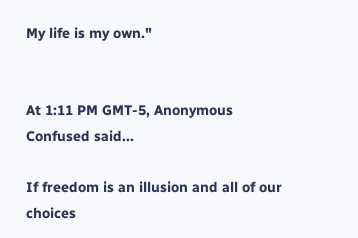My life is my own."


At 1:11 PM GMT-5, Anonymous Confused said...

If freedom is an illusion and all of our choices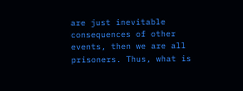are just inevitable consequences of other events, then we are all prisoners. Thus, what is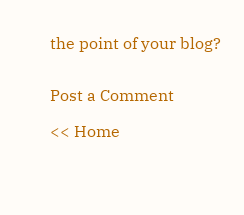the point of your blog?


Post a Comment

<< Home